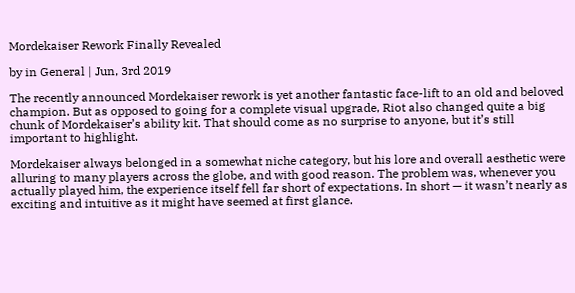Mordekaiser Rework Finally Revealed

by in General | Jun, 3rd 2019

The recently announced Mordekaiser rework is yet another fantastic face-lift to an old and beloved champion. But as opposed to going for a complete visual upgrade, Riot also changed quite a big chunk of Mordekaiser’s ability kit. That should come as no surprise to anyone, but it’s still important to highlight.

Mordekaiser always belonged in a somewhat niche category, but his lore and overall aesthetic were alluring to many players across the globe, and with good reason. The problem was, whenever you actually played him, the experience itself fell far short of expectations. In short — it wasn’t nearly as exciting and intuitive as it might have seemed at first glance.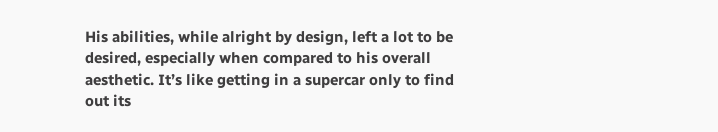His abilities, while alright by design, left a lot to be desired, especially when compared to his overall aesthetic. It’s like getting in a supercar only to find out its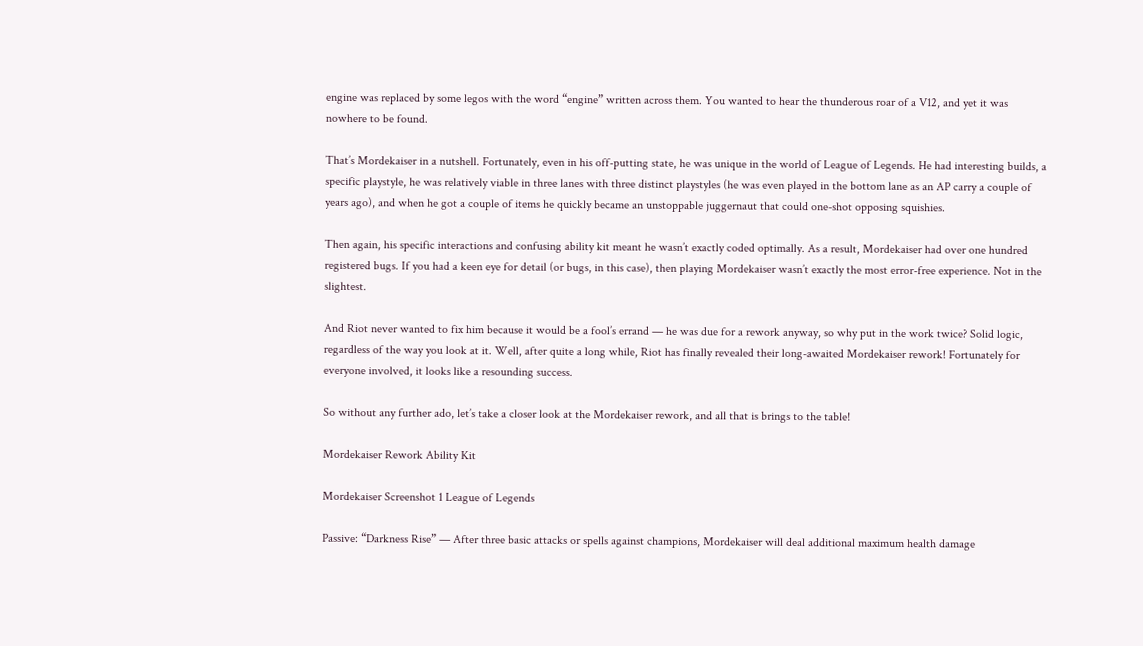engine was replaced by some legos with the word “engine” written across them. You wanted to hear the thunderous roar of a V12, and yet it was nowhere to be found.

That’s Mordekaiser in a nutshell. Fortunately, even in his off-putting state, he was unique in the world of League of Legends. He had interesting builds, a specific playstyle, he was relatively viable in three lanes with three distinct playstyles (he was even played in the bottom lane as an AP carry a couple of years ago), and when he got a couple of items he quickly became an unstoppable juggernaut that could one-shot opposing squishies.

Then again, his specific interactions and confusing ability kit meant he wasn’t exactly coded optimally. As a result, Mordekaiser had over one hundred registered bugs. If you had a keen eye for detail (or bugs, in this case), then playing Mordekaiser wasn’t exactly the most error-free experience. Not in the slightest.

And Riot never wanted to fix him because it would be a fool’s errand — he was due for a rework anyway, so why put in the work twice? Solid logic, regardless of the way you look at it. Well, after quite a long while, Riot has finally revealed their long-awaited Mordekaiser rework! Fortunately for everyone involved, it looks like a resounding success.

So without any further ado, let’s take a closer look at the Mordekaiser rework, and all that is brings to the table!

Mordekaiser Rework Ability Kit

Mordekaiser Screenshot 1 League of Legends

Passive: “Darkness Rise” — After three basic attacks or spells against champions, Mordekaiser will deal additional maximum health damage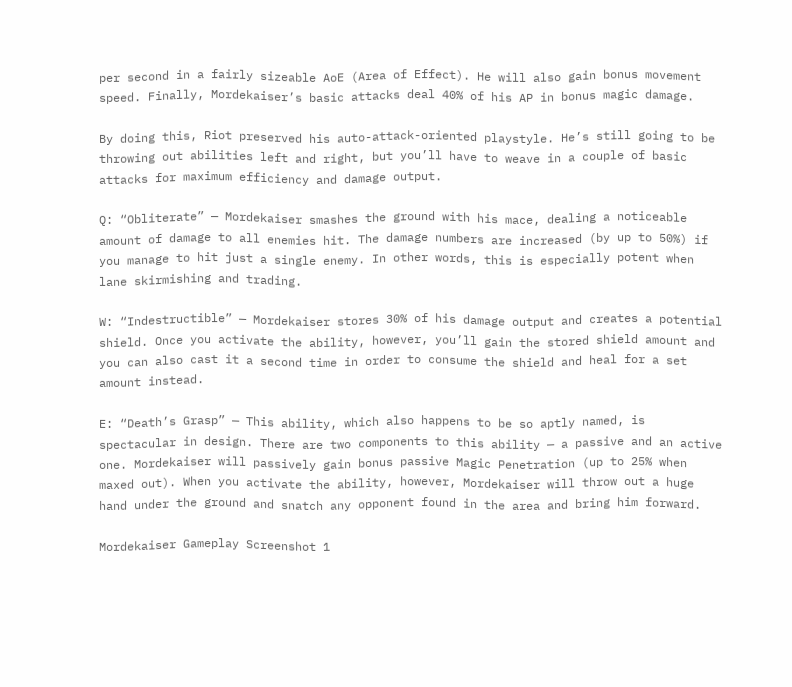per second in a fairly sizeable AoE (Area of Effect). He will also gain bonus movement speed. Finally, Mordekaiser’s basic attacks deal 40% of his AP in bonus magic damage.

By doing this, Riot preserved his auto-attack-oriented playstyle. He’s still going to be throwing out abilities left and right, but you’ll have to weave in a couple of basic attacks for maximum efficiency and damage output.

Q: “Obliterate” — Mordekaiser smashes the ground with his mace, dealing a noticeable amount of damage to all enemies hit. The damage numbers are increased (by up to 50%) if you manage to hit just a single enemy. In other words, this is especially potent when lane skirmishing and trading.

W: “Indestructible” — Mordekaiser stores 30% of his damage output and creates a potential shield. Once you activate the ability, however, you’ll gain the stored shield amount and you can also cast it a second time in order to consume the shield and heal for a set amount instead.

E: “Death’s Grasp” — This ability, which also happens to be so aptly named, is spectacular in design. There are two components to this ability — a passive and an active one. Mordekaiser will passively gain bonus passive Magic Penetration (up to 25% when maxed out). When you activate the ability, however, Mordekaiser will throw out a huge hand under the ground and snatch any opponent found in the area and bring him forward.

Mordekaiser Gameplay Screenshot 1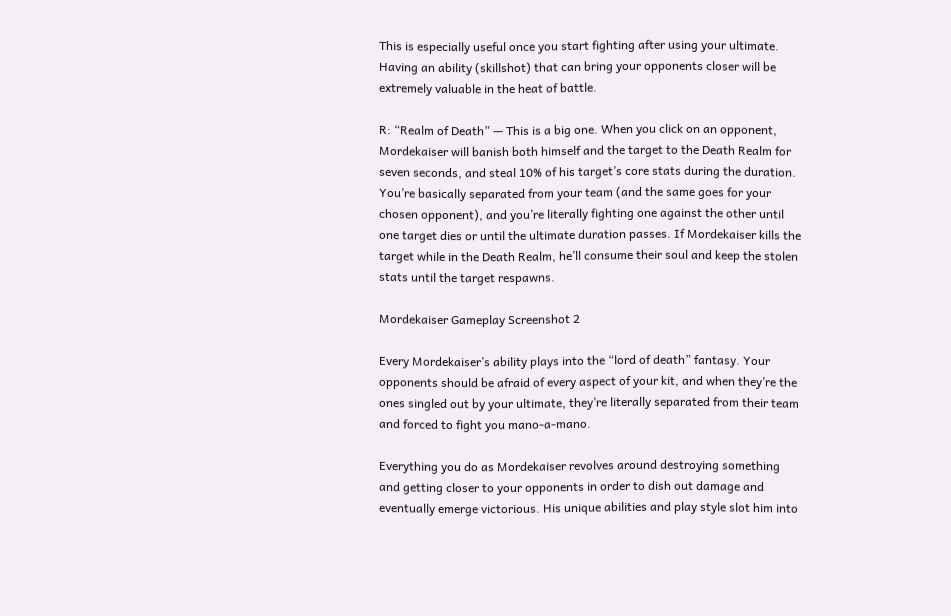This is especially useful once you start fighting after using your ultimate. Having an ability (skillshot) that can bring your opponents closer will be extremely valuable in the heat of battle.

R: “Realm of Death” — This is a big one. When you click on an opponent, Mordekaiser will banish both himself and the target to the Death Realm for seven seconds, and steal 10% of his target’s core stats during the duration. You’re basically separated from your team (and the same goes for your chosen opponent), and you’re literally fighting one against the other until one target dies or until the ultimate duration passes. If Mordekaiser kills the target while in the Death Realm, he’ll consume their soul and keep the stolen stats until the target respawns.

Mordekaiser Gameplay Screenshot 2

Every Mordekaiser’s ability plays into the “lord of death” fantasy. Your opponents should be afraid of every aspect of your kit, and when they’re the ones singled out by your ultimate, they’re literally separated from their team and forced to fight you mano-a-mano.

Everything you do as Mordekaiser revolves around destroying something and getting closer to your opponents in order to dish out damage and eventually emerge victorious. His unique abilities and play style slot him into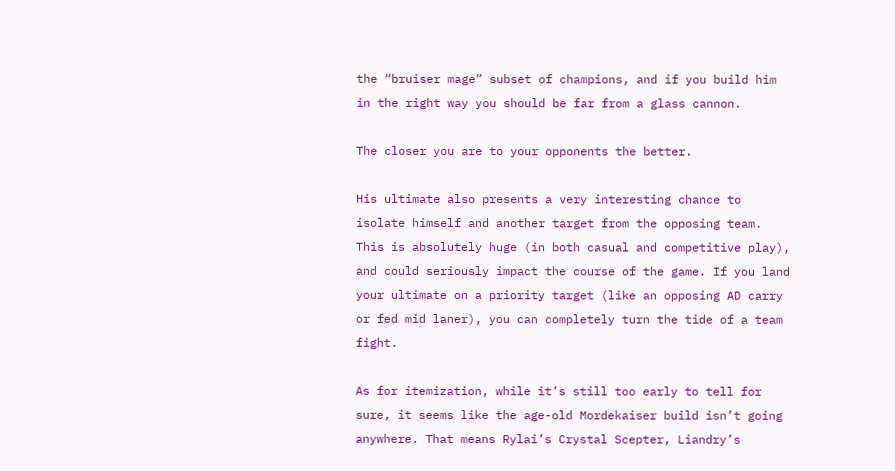the “bruiser mage” subset of champions, and if you build him in the right way you should be far from a glass cannon.

The closer you are to your opponents the better.

His ultimate also presents a very interesting chance to isolate himself and another target from the opposing team. This is absolutely huge (in both casual and competitive play), and could seriously impact the course of the game. If you land your ultimate on a priority target (like an opposing AD carry or fed mid laner), you can completely turn the tide of a team fight.

As for itemization, while it’s still too early to tell for sure, it seems like the age-old Mordekaiser build isn’t going anywhere. That means Rylai’s Crystal Scepter, Liandry’s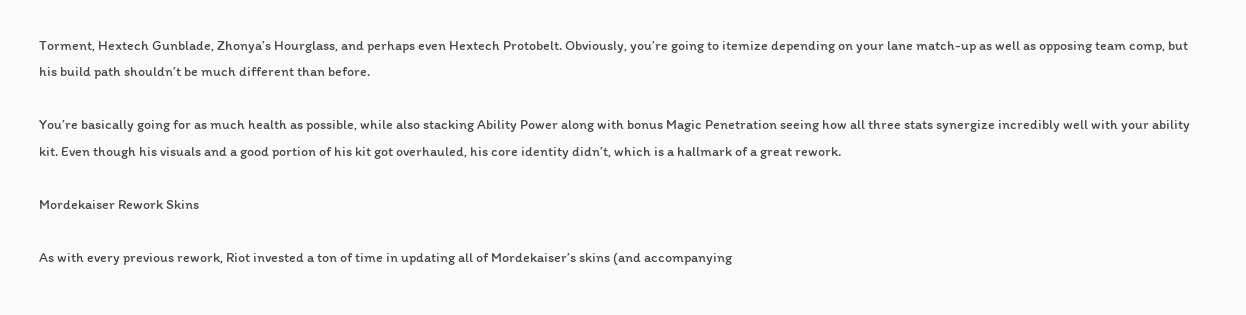Torment, Hextech Gunblade, Zhonya’s Hourglass, and perhaps even Hextech Protobelt. Obviously, you’re going to itemize depending on your lane match-up as well as opposing team comp, but his build path shouldn’t be much different than before.

You’re basically going for as much health as possible, while also stacking Ability Power along with bonus Magic Penetration seeing how all three stats synergize incredibly well with your ability kit. Even though his visuals and a good portion of his kit got overhauled, his core identity didn’t, which is a hallmark of a great rework.

Mordekaiser Rework Skins

As with every previous rework, Riot invested a ton of time in updating all of Mordekaiser’s skins (and accompanying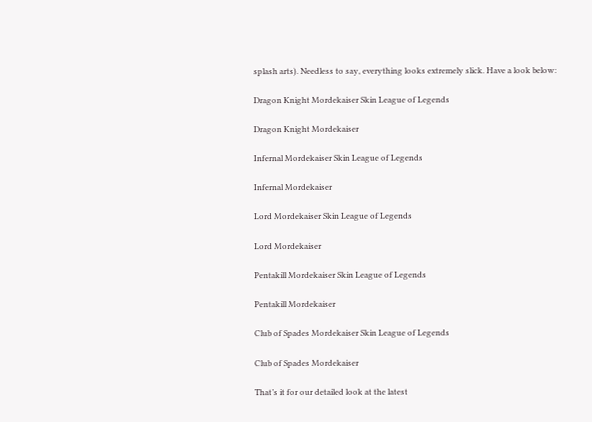splash arts). Needless to say, everything looks extremely slick. Have a look below:

Dragon Knight Mordekaiser Skin League of Legends

Dragon Knight Mordekaiser

Infernal Mordekaiser Skin League of Legends

Infernal Mordekaiser

Lord Mordekaiser Skin League of Legends

Lord Mordekaiser

Pentakill Mordekaiser Skin League of Legends

Pentakill Mordekaiser

Club of Spades Mordekaiser Skin League of Legends

Club of Spades Mordekaiser

That’s it for our detailed look at the latest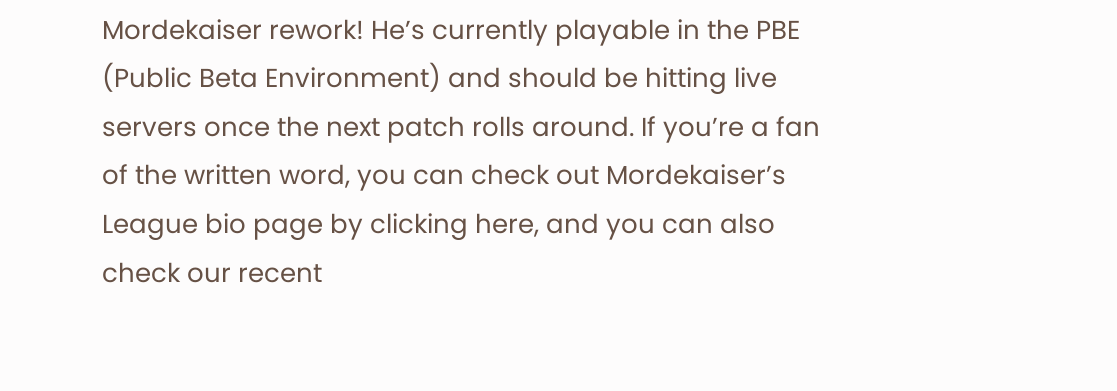Mordekaiser rework! He’s currently playable in the PBE (Public Beta Environment) and should be hitting live servers once the next patch rolls around. If you’re a fan of the written word, you can check out Mordekaiser’s League bio page by clicking here, and you can also check our recent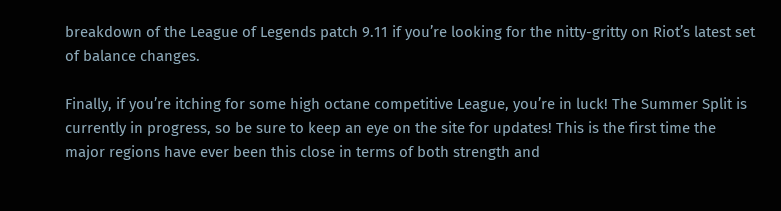breakdown of the League of Legends patch 9.11 if you’re looking for the nitty-gritty on Riot’s latest set of balance changes.

Finally, if you’re itching for some high octane competitive League, you’re in luck! The Summer Split is currently in progress, so be sure to keep an eye on the site for updates! This is the first time the major regions have ever been this close in terms of both strength and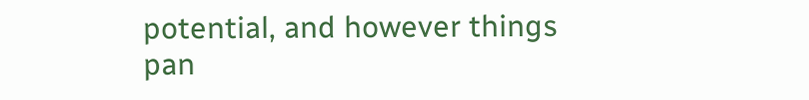potential, and however things pan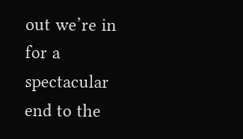out we’re in for a spectacular end to the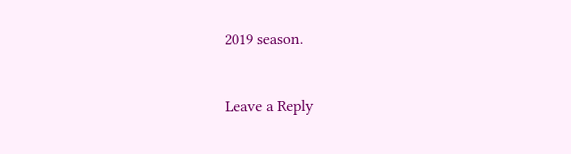2019 season.


Leave a Reply